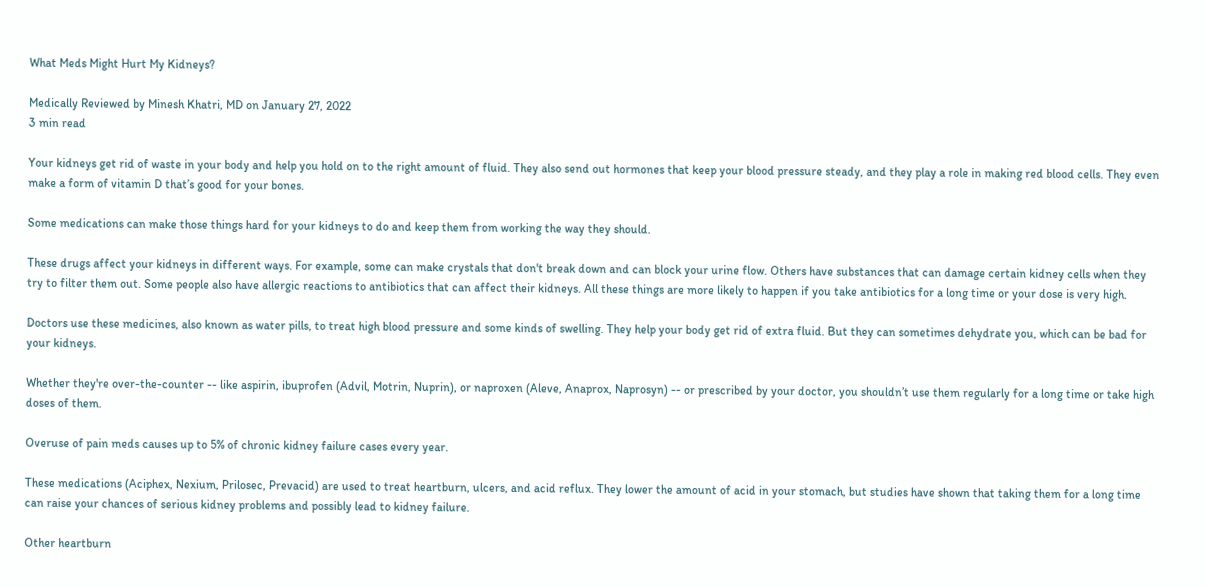What Meds Might Hurt My Kidneys?

Medically Reviewed by Minesh Khatri, MD on January 27, 2022
3 min read

Your kidneys get rid of waste in your body and help you hold on to the right amount of fluid. They also send out hormones that keep your blood pressure steady, and they play a role in making red blood cells. They even make a form of vitamin D that’s good for your bones.

Some medications can make those things hard for your kidneys to do and keep them from working the way they should.

These drugs affect your kidneys in different ways. For example, some can make crystals that don't break down and can block your urine flow. Others have substances that can damage certain kidney cells when they try to filter them out. Some people also have allergic reactions to antibiotics that can affect their kidneys. All these things are more likely to happen if you take antibiotics for a long time or your dose is very high.

Doctors use these medicines, also known as water pills, to treat high blood pressure and some kinds of swelling. They help your body get rid of extra fluid. But they can sometimes dehydrate you, which can be bad for your kidneys.

Whether they're over-the-counter -- like aspirin, ibuprofen (Advil, Motrin, Nuprin), or naproxen (Aleve, Anaprox, Naprosyn) -- or prescribed by your doctor, you shouldn’t use them regularly for a long time or take high doses of them.

Overuse of pain meds causes up to 5% of chronic kidney failure cases every year.

These medications (Aciphex, Nexium, Prilosec, Prevacid) are used to treat heartburn, ulcers, and acid reflux. They lower the amount of acid in your stomach, but studies have shown that taking them for a long time can raise your chances of serious kidney problems and possibly lead to kidney failure.

Other heartburn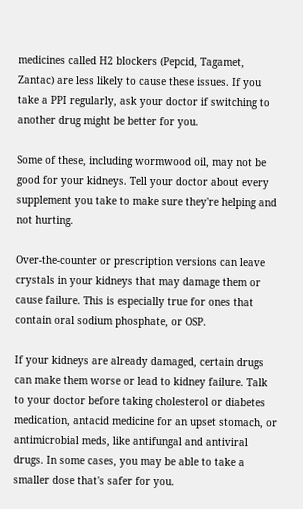medicines called H2 blockers (Pepcid, Tagamet, Zantac) are less likely to cause these issues. If you take a PPI regularly, ask your doctor if switching to another drug might be better for you.

Some of these, including wormwood oil, may not be good for your kidneys. Tell your doctor about every supplement you take to make sure they're helping and not hurting.

Over-the-counter or prescription versions can leave crystals in your kidneys that may damage them or cause failure. This is especially true for ones that contain oral sodium phosphate, or OSP.

If your kidneys are already damaged, certain drugs can make them worse or lead to kidney failure. Talk to your doctor before taking cholesterol or diabetes medication, antacid medicine for an upset stomach, or antimicrobial meds, like antifungal and antiviral drugs. In some cases, you may be able to take a smaller dose that's safer for you.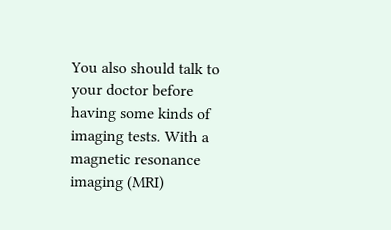You also should talk to your doctor before having some kinds of imaging tests. With a magnetic resonance imaging (MRI)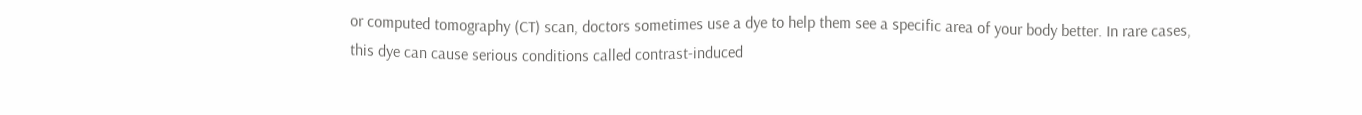or computed tomography (CT) scan, doctors sometimes use a dye to help them see a specific area of your body better. In rare cases, this dye can cause serious conditions called contrast-induced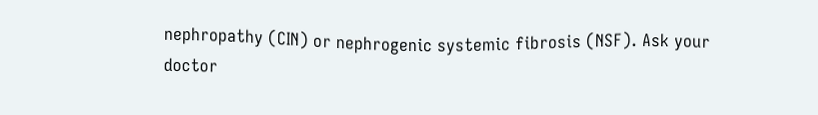nephropathy (CIN) or nephrogenic systemic fibrosis (NSF). Ask your doctor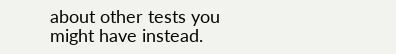about other tests you might have instead.